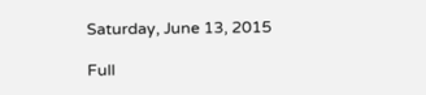Saturday, June 13, 2015

Full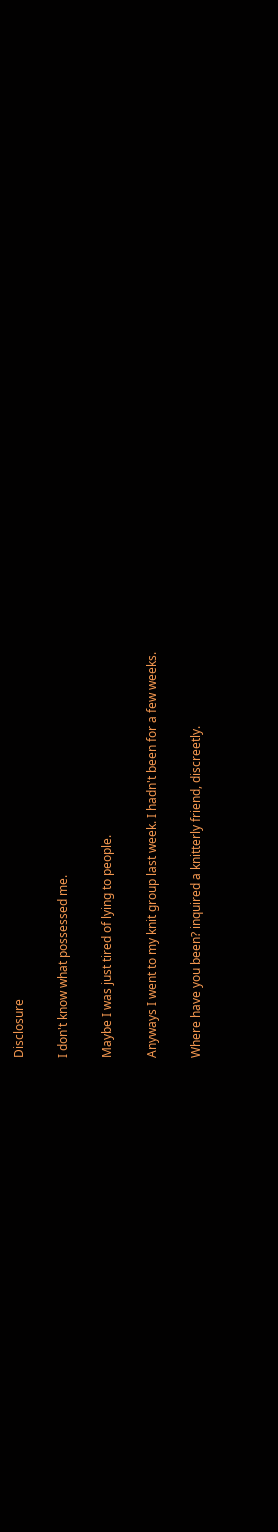Disclosure

I don't know what possessed me.

Maybe I was just tired of lying to people.

Anyways I went to my knit group last week. I hadn't been for a few weeks.

Where have you been? inquired a knitterly friend, discreetly.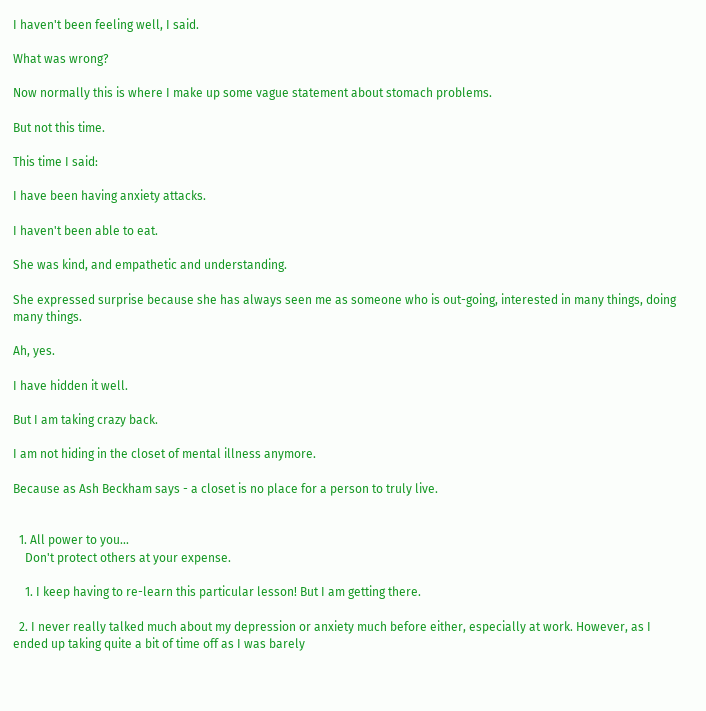I haven't been feeling well, I said.

What was wrong?

Now normally this is where I make up some vague statement about stomach problems.

But not this time.

This time I said:

I have been having anxiety attacks.

I haven't been able to eat.

She was kind, and empathetic and understanding.

She expressed surprise because she has always seen me as someone who is out-going, interested in many things, doing many things.

Ah, yes.

I have hidden it well.

But I am taking crazy back.

I am not hiding in the closet of mental illness anymore.

Because as Ash Beckham says - a closet is no place for a person to truly live.


  1. All power to you...
    Don't protect others at your expense.

    1. I keep having to re-learn this particular lesson! But I am getting there.

  2. I never really talked much about my depression or anxiety much before either, especially at work. However, as I ended up taking quite a bit of time off as I was barely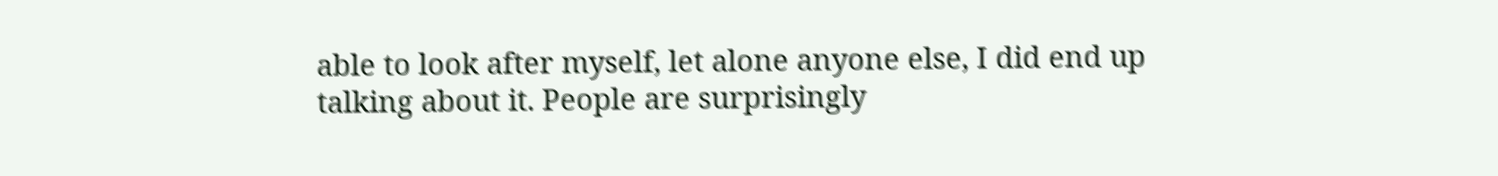able to look after myself, let alone anyone else, I did end up talking about it. People are surprisingly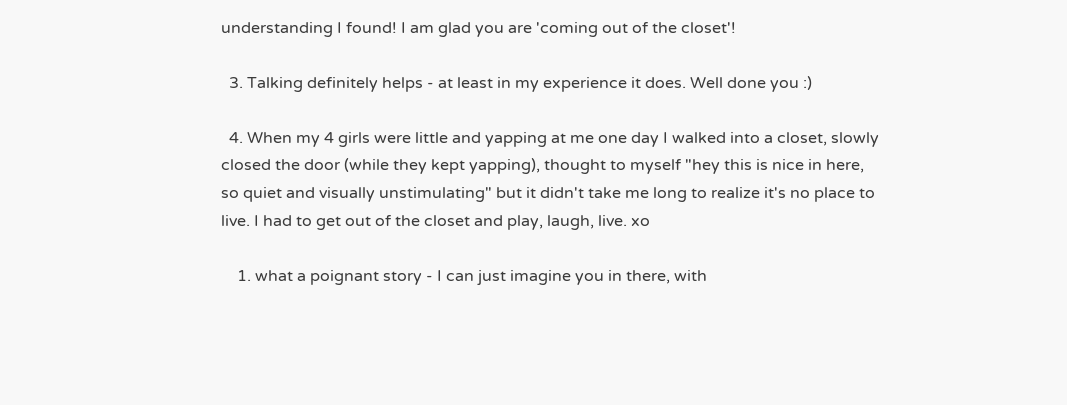understanding I found! I am glad you are 'coming out of the closet'!

  3. Talking definitely helps - at least in my experience it does. Well done you :)

  4. When my 4 girls were little and yapping at me one day I walked into a closet, slowly closed the door (while they kept yapping), thought to myself "hey this is nice in here, so quiet and visually unstimulating" but it didn't take me long to realize it's no place to live. I had to get out of the closet and play, laugh, live. xo

    1. what a poignant story - I can just imagine you in there, with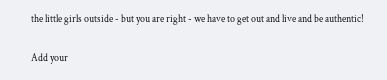the little girls outside - but you are right - we have to get out and live and be authentic!


Add your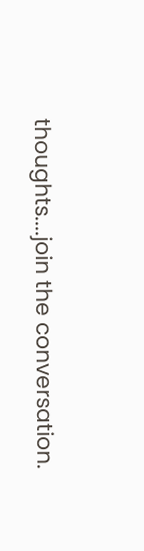thoughts....join the conversation.